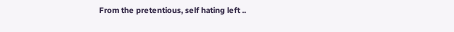From the pretentious, self hating left ..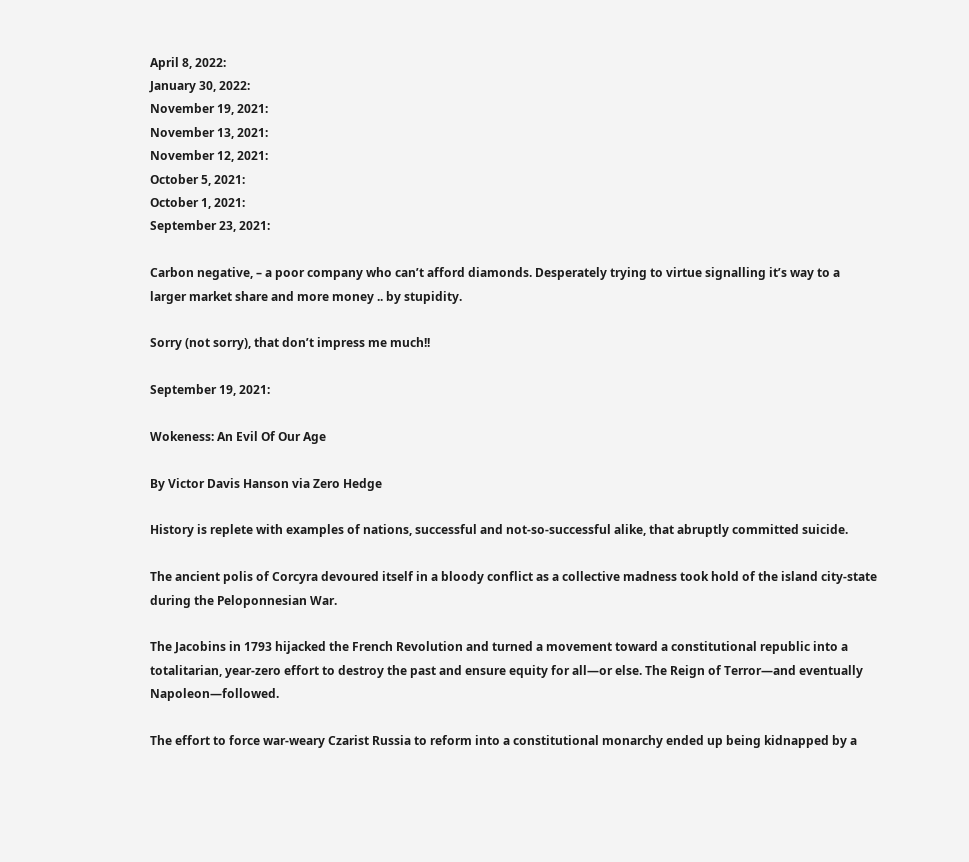April 8, 2022:
January 30, 2022:
November 19, 2021:
November 13, 2021:
November 12, 2021:
October 5, 2021:
October 1, 2021:
September 23, 2021:

Carbon negative, – a poor company who can’t afford diamonds. Desperately trying to virtue signalling it’s way to a larger market share and more money .. by stupidity.

Sorry (not sorry), that don’t impress me much!!

September 19, 2021:

Wokeness: An Evil Of Our Age

By Victor Davis Hanson via Zero Hedge

History is replete with examples of nations, successful and not-so-successful alike, that abruptly committed suicide.

The ancient polis of Corcyra devoured itself in a bloody conflict as a collective madness took hold of the island city-state during the Peloponnesian War.

The Jacobins in 1793 hijacked the French Revolution and turned a movement toward a constitutional republic into a totalitarian, year-zero effort to destroy the past and ensure equity for all—or else. The Reign of Terror—and eventually Napoleon—followed.

The effort to force war-weary Czarist Russia to reform into a constitutional monarchy ended up being kidnapped by a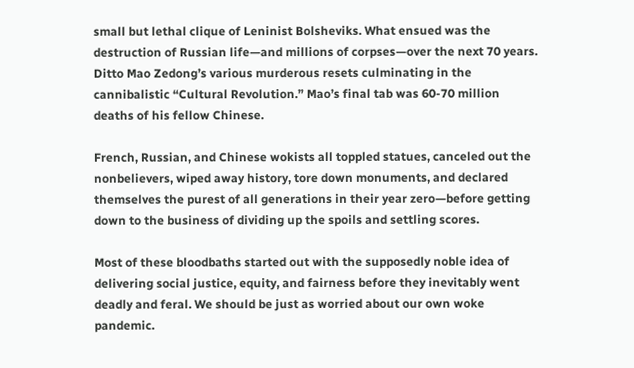small but lethal clique of Leninist Bolsheviks. What ensued was the destruction of Russian life—and millions of corpses—over the next 70 years. Ditto Mao Zedong’s various murderous resets culminating in the cannibalistic “Cultural Revolution.” Mao’s final tab was 60-70 million deaths of his fellow Chinese.

French, Russian, and Chinese wokists all toppled statues, canceled out the nonbelievers, wiped away history, tore down monuments, and declared themselves the purest of all generations in their year zero—before getting down to the business of dividing up the spoils and settling scores.

Most of these bloodbaths started out with the supposedly noble idea of delivering social justice, equity, and fairness before they inevitably went deadly and feral. We should be just as worried about our own woke pandemic.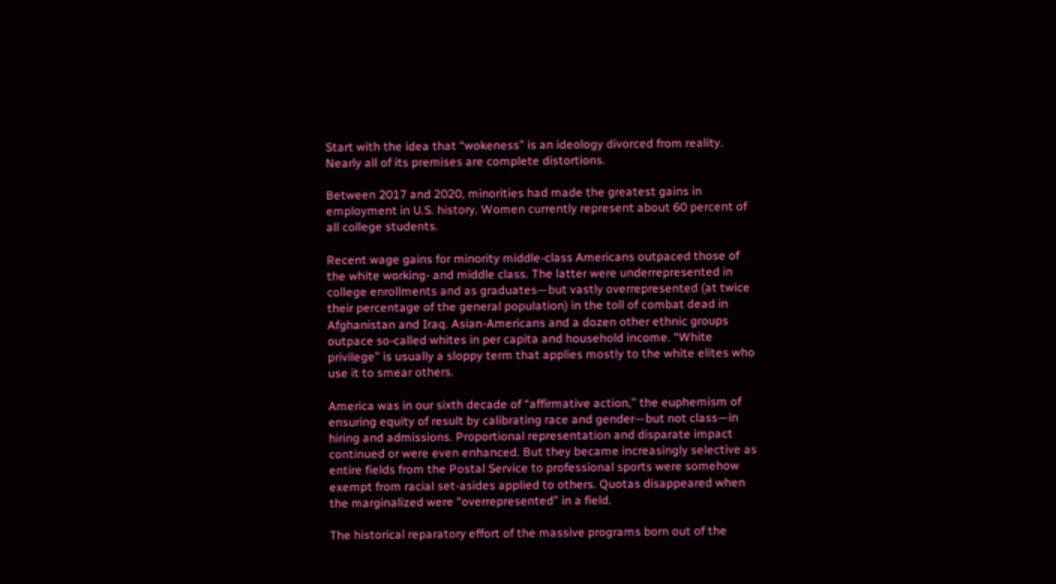Start with the idea that “wokeness” is an ideology divorced from reality. Nearly all of its premises are complete distortions.

Between 2017 and 2020, minorities had made the greatest gains in employment in U.S. history. Women currently represent about 60 percent of all college students.

Recent wage gains for minority middle-class Americans outpaced those of the white working- and middle class. The latter were underrepresented in college enrollments and as graduates—but vastly overrepresented (at twice their percentage of the general population) in the toll of combat dead in Afghanistan and Iraq. Asian-Americans and a dozen other ethnic groups outpace so-called whites in per capita and household income. “White privilege” is usually a sloppy term that applies mostly to the white elites who use it to smear others.

America was in our sixth decade of “affirmative action,” the euphemism of ensuring equity of result by calibrating race and gender—but not class—in hiring and admissions. Proportional representation and disparate impact continued or were even enhanced. But they became increasingly selective as entire fields from the Postal Service to professional sports were somehow exempt from racial set-asides applied to others. Quotas disappeared when the marginalized were “overrepresented” in a field.

The historical reparatory effort of the massive programs born out of the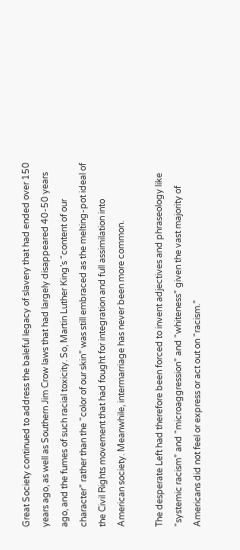Great Society continued to address the baleful legacy of slavery that had ended over 150 years ago, as well as Southern Jim Crow laws that had largely disappeared 40-50 years ago, and the fumes of such racial toxicity. So, Martin Luther King’s “content of our character” rather than the “color of our skin” was still embraced as the melting-pot ideal of the Civil Rights movement that had fought for integration and full assimilation into American society. Meanwhile, intermarriage has never been more common.

The desperate Left had therefore been forced to invent adjectives and phraseology like “systemic racism” and “microaggression” and “whiteness” given the vast majority of Americans did not feel or express or act out on “racism.”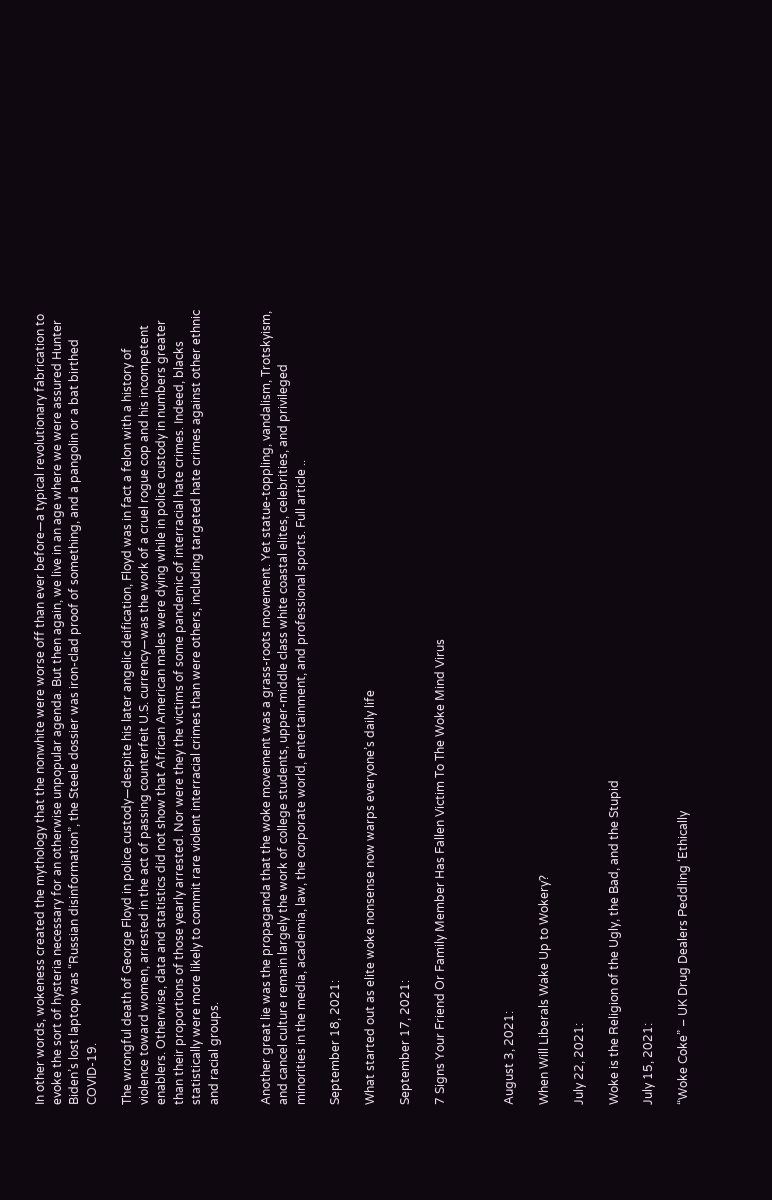In other words, wokeness created the mythology that the nonwhite were worse off than ever before—a typical revolutionary fabrication to evoke the sort of hysteria necessary for an otherwise unpopular agenda. But then again, we live in an age where we were assured Hunter Biden’s lost laptop was “Russian disinformation”, the Steele dossier was iron-clad proof of something, and a pangolin or a bat birthed COVID-19.

The wrongful death of George Floyd in police custody—despite his later angelic deification, Floyd was in fact a felon with a history of violence toward women, arrested in the act of passing counterfeit U.S. currency—was the work of a cruel rogue cop and his incompetent enablers. Otherwise, data and statistics did not show that African American males were dying while in police custody in numbers greater than their proportions of those yearly arrested. Nor were they the victims of some pandemic of interracial hate crimes. Indeed, blacks statistically were more likely to commit rare violent interracial crimes than were others, including targeted hate crimes against other ethnic and racial groups.


Another great lie was the propaganda that the woke movement was a grass-roots movement. Yet statue-toppling, vandalism, Trotskyism, and cancel culture remain largely the work of college students, upper-middle class white coastal elites, celebrities, and privileged minorities in the media, academia, law, the corporate world, entertainment, and professional sports. Full article ..

September 18, 2021:

What started out as elite woke nonsense now warps everyone’s daily life

September 17, 2021:

7 Signs Your Friend Or Family Member Has Fallen Victim To The Woke Mind Virus



August 3, 2021:

When Will Liberals Wake Up to Wokery?

July 22, 2021:

Woke is the Religion of the Ugly, the Bad, and the Stupid

July 15, 2021:

“Woke Coke” – UK Drug Dealers Peddling ‘Ethically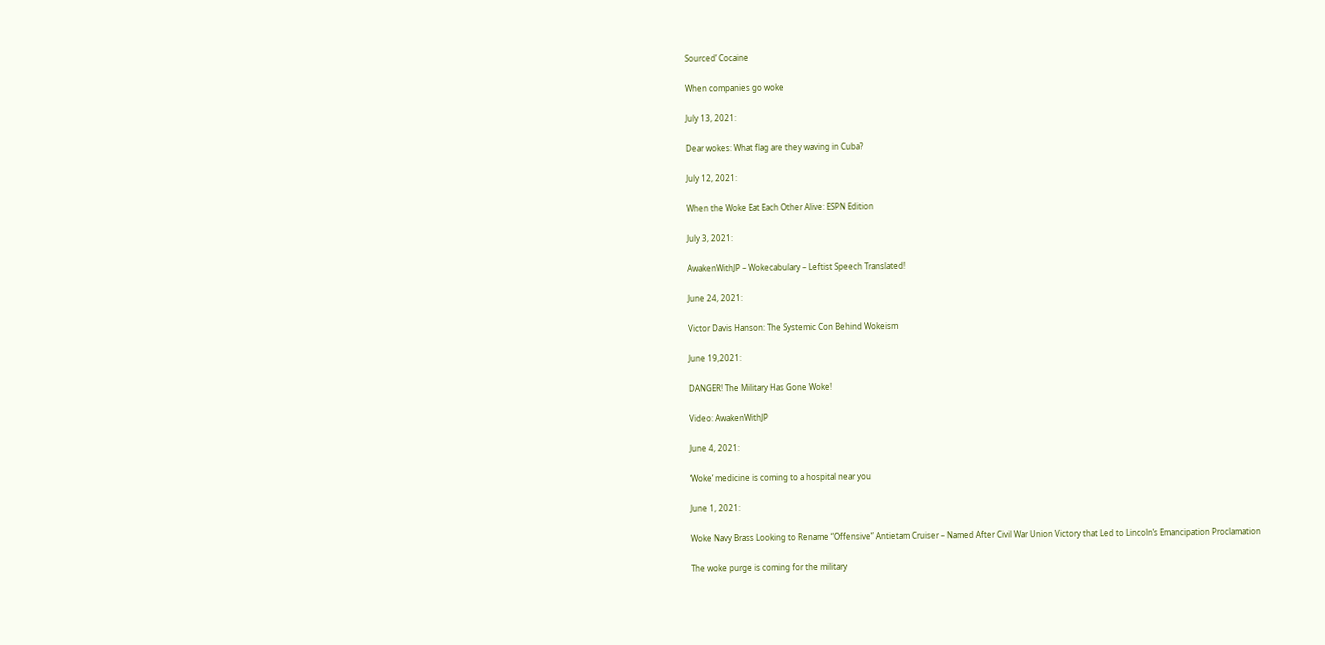Sourced’ Cocaine

When companies go woke

July 13, 2021:

Dear wokes: What flag are they waving in Cuba?

July 12, 2021:

When the Woke Eat Each Other Alive: ESPN Edition

July 3, 2021:

AwakenWithJP – Wokecabulary – Leftist Speech Translated!

June 24, 2021:

Victor Davis Hanson: The Systemic Con Behind Wokeism

June 19,2021:

DANGER! The Military Has Gone Woke!

Video: AwakenWithJP

June 4, 2021:

‘Woke’ medicine is coming to a hospital near you

June 1, 2021:

Woke Navy Brass Looking to Rename “Offensive” Antietam Cruiser – Named After Civil War Union Victory that Led to Lincoln’s Emancipation Proclamation

The woke purge is coming for the military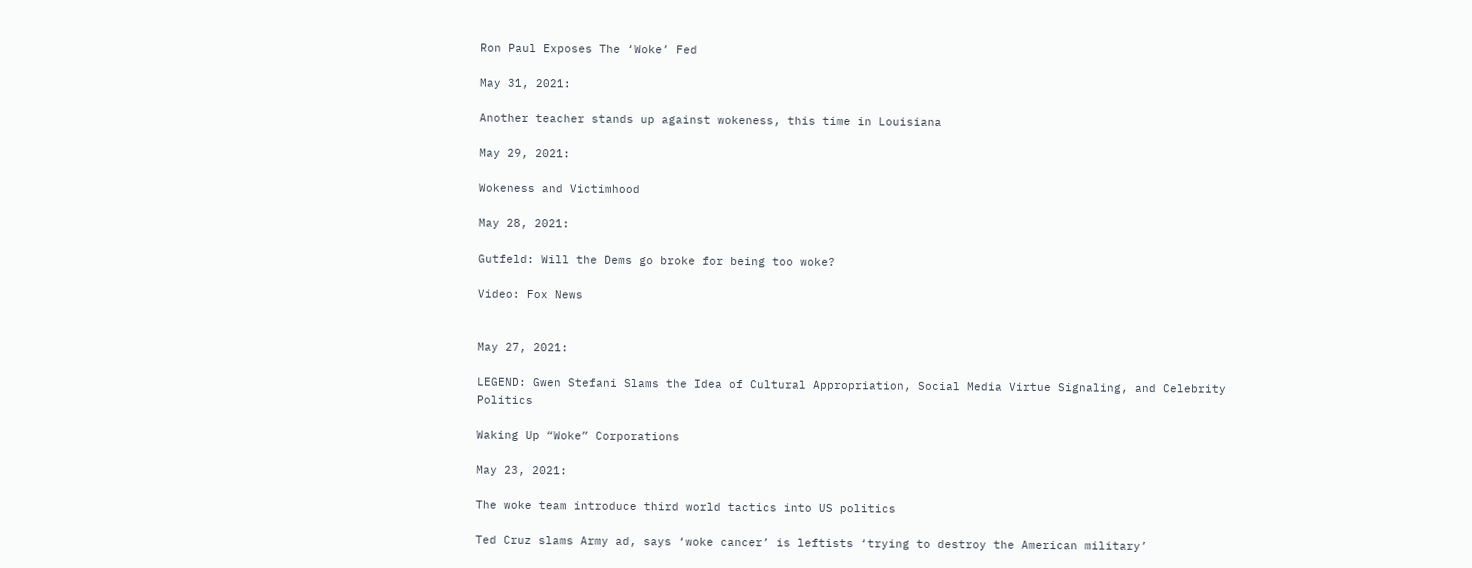Ron Paul Exposes The ‘Woke’ Fed

May 31, 2021:

Another teacher stands up against wokeness, this time in Louisiana

May 29, 2021:

Wokeness and Victimhood

May 28, 2021:

Gutfeld: Will the Dems go broke for being too woke?

Video: Fox News


May 27, 2021:

LEGEND: Gwen Stefani Slams the Idea of Cultural Appropriation, Social Media Virtue Signaling, and Celebrity Politics

Waking Up “Woke” Corporations

May 23, 2021:

The woke team introduce third world tactics into US politics

Ted Cruz slams Army ad, says ‘woke cancer’ is leftists ‘trying to destroy the American military’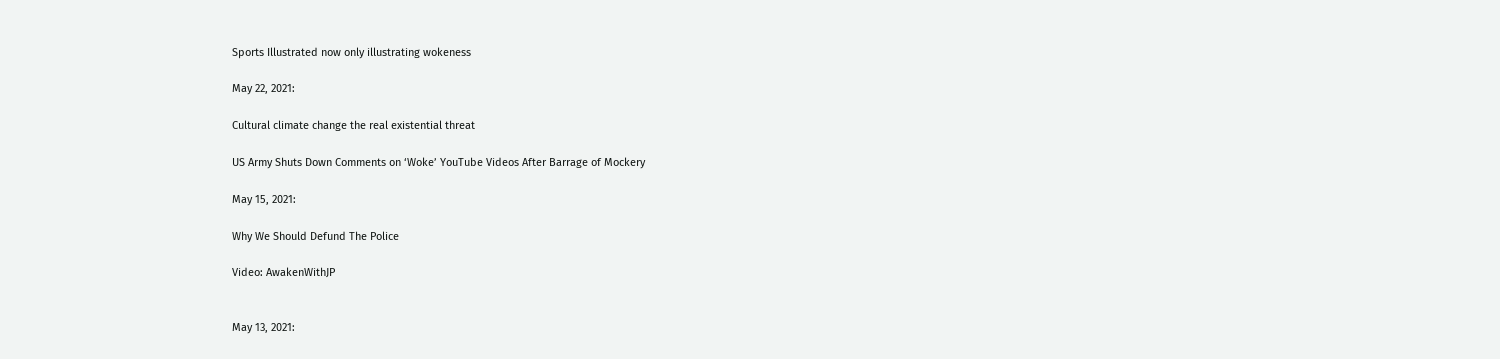Sports Illustrated now only illustrating wokeness

May 22, 2021:

Cultural climate change the real existential threat

US Army Shuts Down Comments on ‘Woke’ YouTube Videos After Barrage of Mockery

May 15, 2021:

Why We Should Defund The Police

Video: AwakenWithJP


May 13, 2021: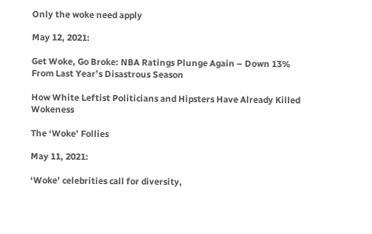Only the woke need apply

May 12, 2021:

Get Woke, Go Broke: NBA Ratings Plunge Again – Down 13% From Last Year’s Disastrous Season

How White Leftist Politicians and Hipsters Have Already Killed Wokeness

The ‘Woke’ Follies

May 11, 2021:

‘Woke’ celebrities call for diversity,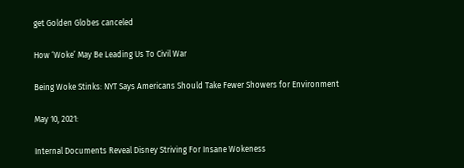get Golden Globes canceled

How ‘Woke’ May Be Leading Us To Civil War

Being Woke Stinks: NYT Says Americans Should Take Fewer Showers for Environment

May 10, 2021:

Internal Documents Reveal Disney Striving For Insane Wokeness